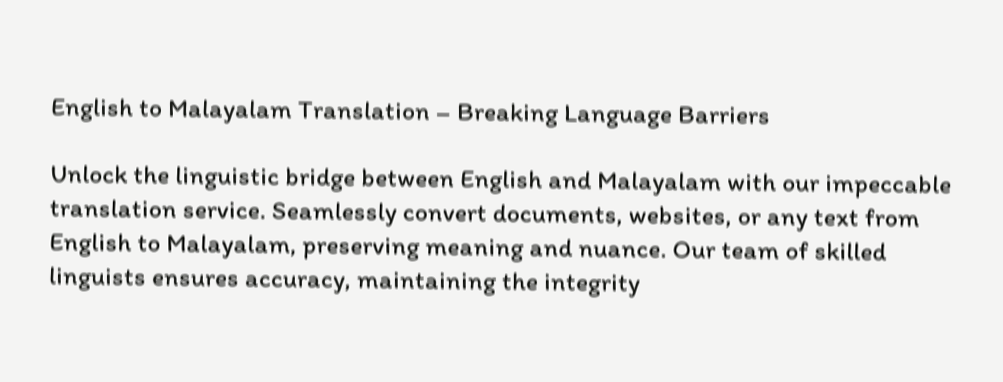English to Malayalam Translation – Breaking Language Barriers

Unlock the linguistic bridge between English and Malayalam with our impeccable translation service. Seamlessly convert documents, websites, or any text from English to Malayalam, preserving meaning and nuance. Our team of skilled linguists ensures accuracy, maintaining the integrity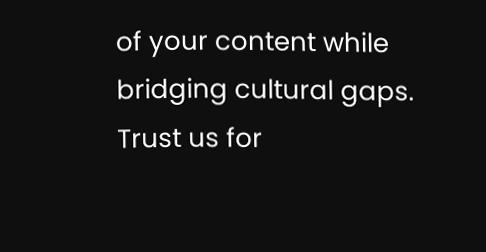of your content while bridging cultural gaps. Trust us for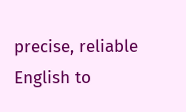precise, reliable English to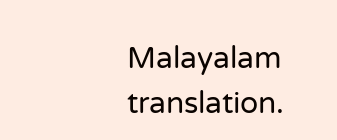Malayalam translation.